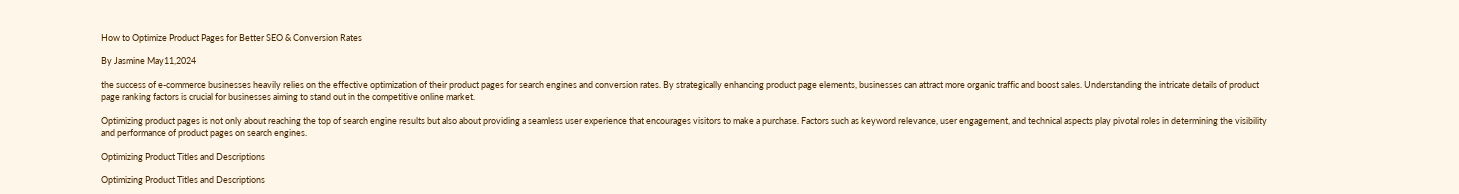How to Optimize Product Pages for Better SEO & Conversion Rates

By Jasmine May11,2024

the success of e-commerce businesses heavily relies on the effective optimization of their product pages for search engines and conversion rates. By strategically enhancing product page elements, businesses can attract more organic traffic and boost sales. Understanding the intricate details of product page ranking factors is crucial for businesses aiming to stand out in the competitive online market.

Optimizing product pages is not only about reaching the top of search engine results but also about providing a seamless user experience that encourages visitors to make a purchase. Factors such as keyword relevance, user engagement, and technical aspects play pivotal roles in determining the visibility and performance of product pages on search engines.

Optimizing Product Titles and Descriptions

Optimizing Product Titles and Descriptions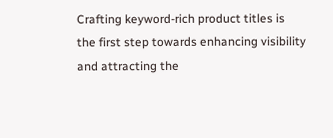Crafting keyword-rich product titles is the first step towards enhancing visibility and attracting the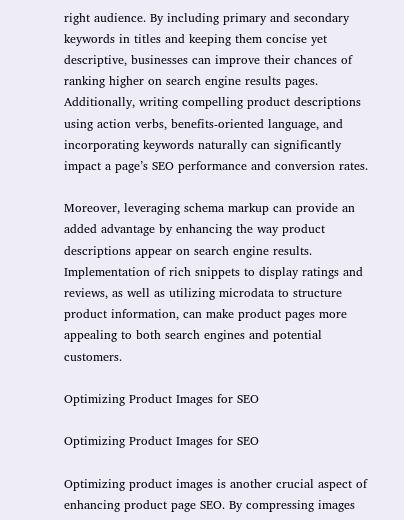right audience. By including primary and secondary keywords in titles and keeping them concise yet descriptive, businesses can improve their chances of ranking higher on search engine results pages. Additionally, writing compelling product descriptions using action verbs, benefits-oriented language, and incorporating keywords naturally can significantly impact a page’s SEO performance and conversion rates.

Moreover, leveraging schema markup can provide an added advantage by enhancing the way product descriptions appear on search engine results. Implementation of rich snippets to display ratings and reviews, as well as utilizing microdata to structure product information, can make product pages more appealing to both search engines and potential customers.

Optimizing Product Images for SEO

Optimizing Product Images for SEO

Optimizing product images is another crucial aspect of enhancing product page SEO. By compressing images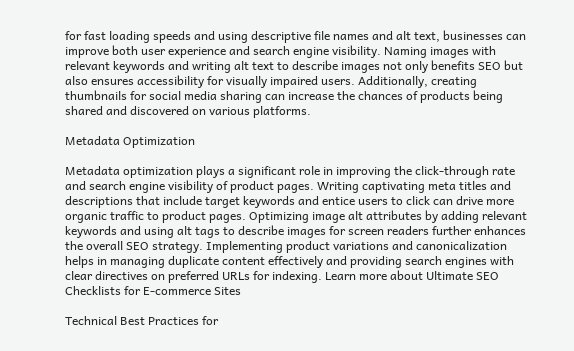for fast loading speeds and using descriptive file names and alt text, businesses can improve both user experience and search engine visibility. Naming images with relevant keywords and writing alt text to describe images not only benefits SEO but also ensures accessibility for visually impaired users. Additionally, creating thumbnails for social media sharing can increase the chances of products being shared and discovered on various platforms.

Metadata Optimization

Metadata optimization plays a significant role in improving the click-through rate and search engine visibility of product pages. Writing captivating meta titles and descriptions that include target keywords and entice users to click can drive more organic traffic to product pages. Optimizing image alt attributes by adding relevant keywords and using alt tags to describe images for screen readers further enhances the overall SEO strategy. Implementing product variations and canonicalization helps in managing duplicate content effectively and providing search engines with clear directives on preferred URLs for indexing. Learn more about Ultimate SEO Checklists for E-commerce Sites

Technical Best Practices for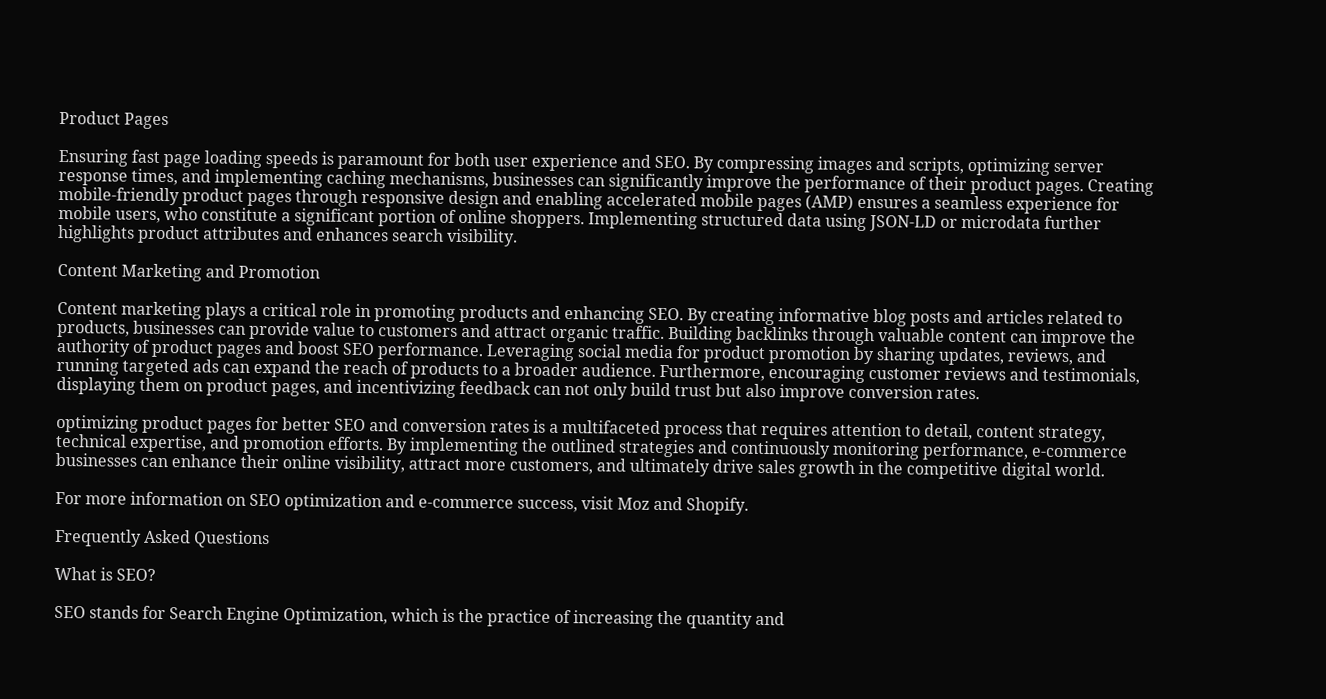Product Pages

Ensuring fast page loading speeds is paramount for both user experience and SEO. By compressing images and scripts, optimizing server response times, and implementing caching mechanisms, businesses can significantly improve the performance of their product pages. Creating mobile-friendly product pages through responsive design and enabling accelerated mobile pages (AMP) ensures a seamless experience for mobile users, who constitute a significant portion of online shoppers. Implementing structured data using JSON-LD or microdata further highlights product attributes and enhances search visibility.

Content Marketing and Promotion

Content marketing plays a critical role in promoting products and enhancing SEO. By creating informative blog posts and articles related to products, businesses can provide value to customers and attract organic traffic. Building backlinks through valuable content can improve the authority of product pages and boost SEO performance. Leveraging social media for product promotion by sharing updates, reviews, and running targeted ads can expand the reach of products to a broader audience. Furthermore, encouraging customer reviews and testimonials, displaying them on product pages, and incentivizing feedback can not only build trust but also improve conversion rates.

optimizing product pages for better SEO and conversion rates is a multifaceted process that requires attention to detail, content strategy, technical expertise, and promotion efforts. By implementing the outlined strategies and continuously monitoring performance, e-commerce businesses can enhance their online visibility, attract more customers, and ultimately drive sales growth in the competitive digital world.

For more information on SEO optimization and e-commerce success, visit Moz and Shopify.

Frequently Asked Questions

What is SEO?

SEO stands for Search Engine Optimization, which is the practice of increasing the quantity and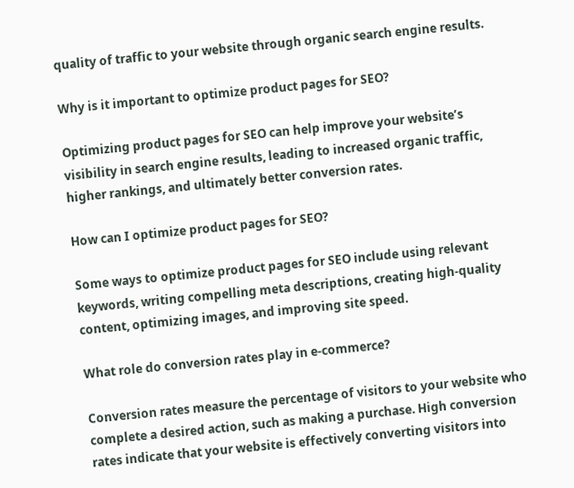quality of traffic to your website through organic search engine results.

Why is it important to optimize product pages for SEO?

Optimizing product pages for SEO can help improve your website’s visibility in search engine results, leading to increased organic traffic, higher rankings, and ultimately better conversion rates.

How can I optimize product pages for SEO?

Some ways to optimize product pages for SEO include using relevant keywords, writing compelling meta descriptions, creating high-quality content, optimizing images, and improving site speed.

What role do conversion rates play in e-commerce?

Conversion rates measure the percentage of visitors to your website who complete a desired action, such as making a purchase. High conversion rates indicate that your website is effectively converting visitors into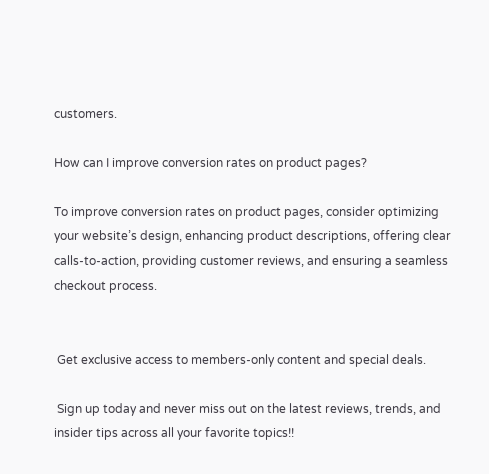customers.

How can I improve conversion rates on product pages?

To improve conversion rates on product pages, consider optimizing your website’s design, enhancing product descriptions, offering clear calls-to-action, providing customer reviews, and ensuring a seamless checkout process.


 Get exclusive access to members-only content and special deals.

 Sign up today and never miss out on the latest reviews, trends, and insider tips across all your favorite topics!!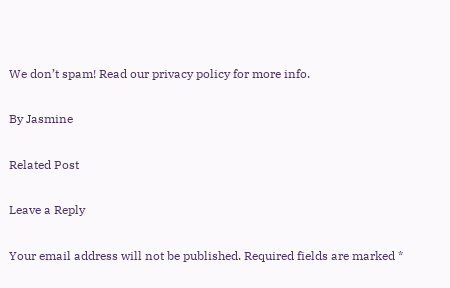We don’t spam! Read our privacy policy for more info.

By Jasmine

Related Post

Leave a Reply

Your email address will not be published. Required fields are marked *